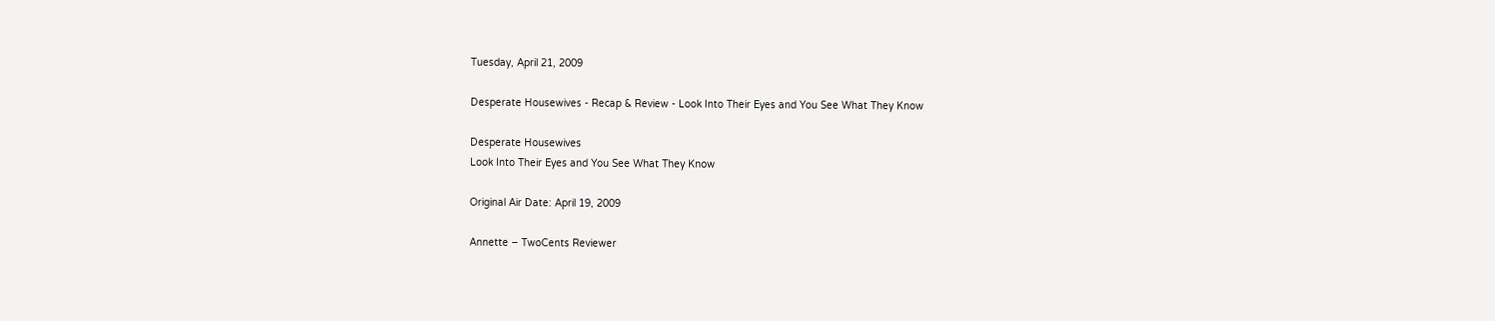Tuesday, April 21, 2009

Desperate Housewives - Recap & Review - Look Into Their Eyes and You See What They Know

Desperate Housewives
Look Into Their Eyes and You See What They Know

Original Air Date: April 19, 2009

Annette – TwoCents Reviewer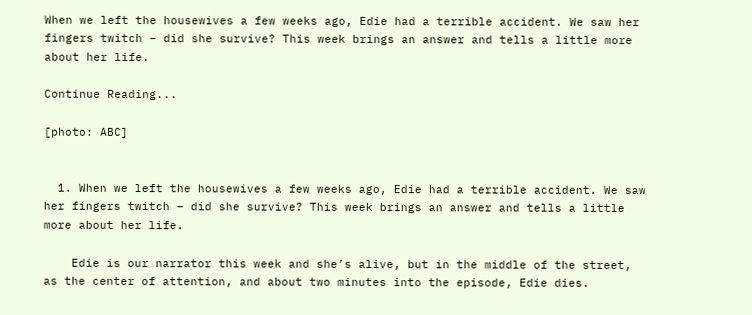When we left the housewives a few weeks ago, Edie had a terrible accident. We saw her fingers twitch – did she survive? This week brings an answer and tells a little more about her life.

Continue Reading...

[photo: ABC]


  1. When we left the housewives a few weeks ago, Edie had a terrible accident. We saw her fingers twitch – did she survive? This week brings an answer and tells a little more about her life.

    Edie is our narrator this week and she’s alive, but in the middle of the street, as the center of attention, and about two minutes into the episode, Edie dies.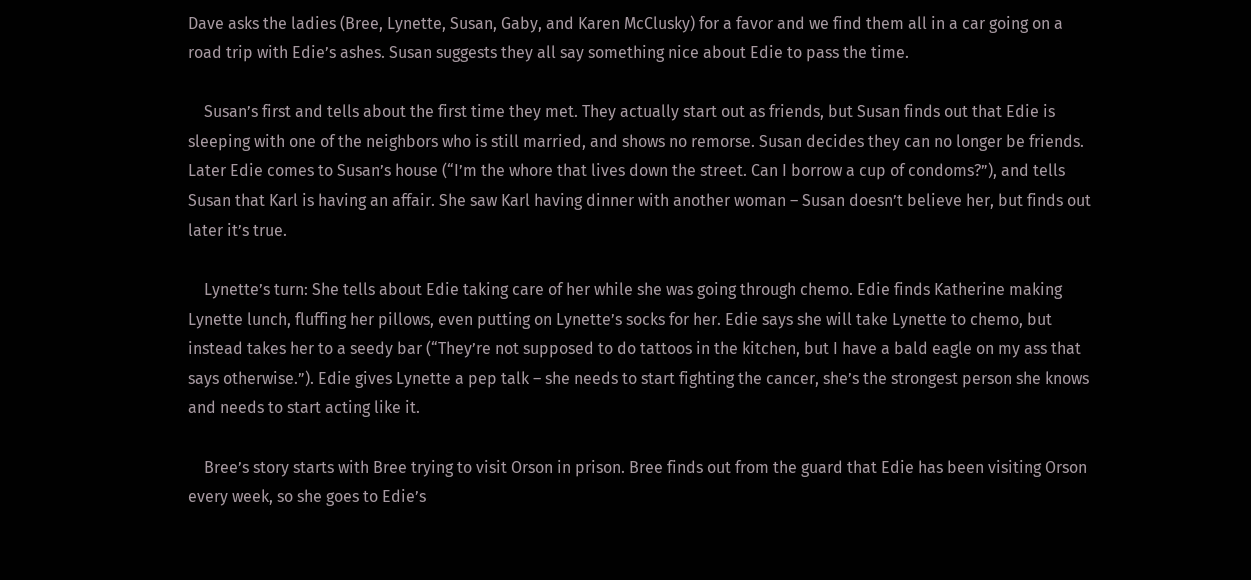Dave asks the ladies (Bree, Lynette, Susan, Gaby, and Karen McClusky) for a favor and we find them all in a car going on a road trip with Edie’s ashes. Susan suggests they all say something nice about Edie to pass the time.

    Susan’s first and tells about the first time they met. They actually start out as friends, but Susan finds out that Edie is sleeping with one of the neighbors who is still married, and shows no remorse. Susan decides they can no longer be friends. Later Edie comes to Susan’s house (“I’m the whore that lives down the street. Can I borrow a cup of condoms?”), and tells Susan that Karl is having an affair. She saw Karl having dinner with another woman – Susan doesn’t believe her, but finds out later it’s true.

    Lynette’s turn: She tells about Edie taking care of her while she was going through chemo. Edie finds Katherine making Lynette lunch, fluffing her pillows, even putting on Lynette’s socks for her. Edie says she will take Lynette to chemo, but instead takes her to a seedy bar (“They’re not supposed to do tattoos in the kitchen, but I have a bald eagle on my ass that says otherwise.”). Edie gives Lynette a pep talk – she needs to start fighting the cancer, she’s the strongest person she knows and needs to start acting like it.

    Bree’s story starts with Bree trying to visit Orson in prison. Bree finds out from the guard that Edie has been visiting Orson every week, so she goes to Edie’s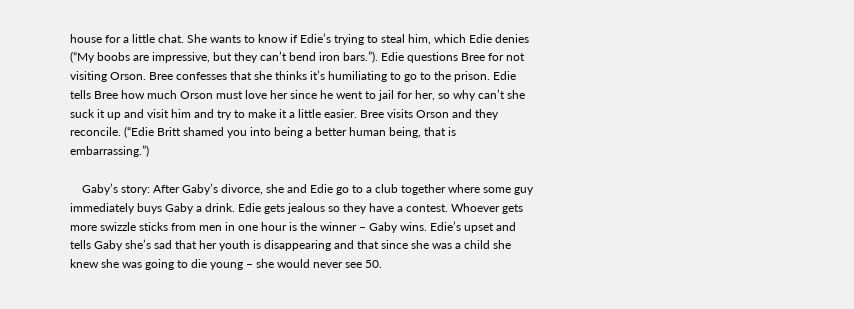house for a little chat. She wants to know if Edie’s trying to steal him, which Edie denies (“My boobs are impressive, but they can’t bend iron bars.”). Edie questions Bree for not visiting Orson. Bree confesses that she thinks it’s humiliating to go to the prison. Edie tells Bree how much Orson must love her since he went to jail for her, so why can’t she suck it up and visit him and try to make it a little easier. Bree visits Orson and they reconcile. (“Edie Britt shamed you into being a better human being, that is embarrassing.”)

    Gaby’s story: After Gaby’s divorce, she and Edie go to a club together where some guy immediately buys Gaby a drink. Edie gets jealous so they have a contest. Whoever gets more swizzle sticks from men in one hour is the winner – Gaby wins. Edie’s upset and tells Gaby she’s sad that her youth is disappearing and that since she was a child she knew she was going to die young – she would never see 50.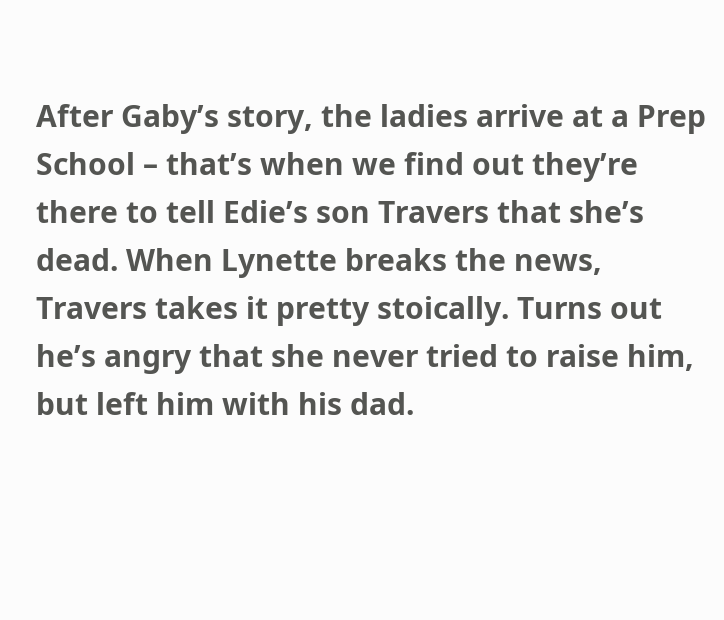After Gaby’s story, the ladies arrive at a Prep School – that’s when we find out they’re there to tell Edie’s son Travers that she’s dead. When Lynette breaks the news, Travers takes it pretty stoically. Turns out he’s angry that she never tried to raise him, but left him with his dad.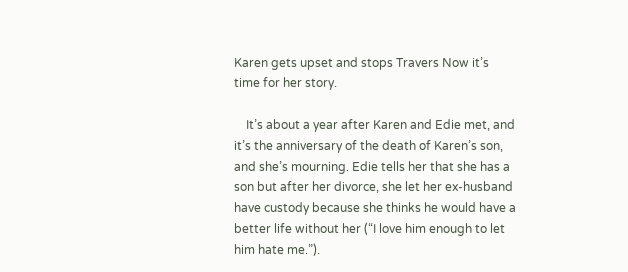Karen gets upset and stops Travers Now it’s time for her story.

    It’s about a year after Karen and Edie met, and it’s the anniversary of the death of Karen’s son, and she’s mourning. Edie tells her that she has a son but after her divorce, she let her ex-husband have custody because she thinks he would have a better life without her (“I love him enough to let him hate me.”).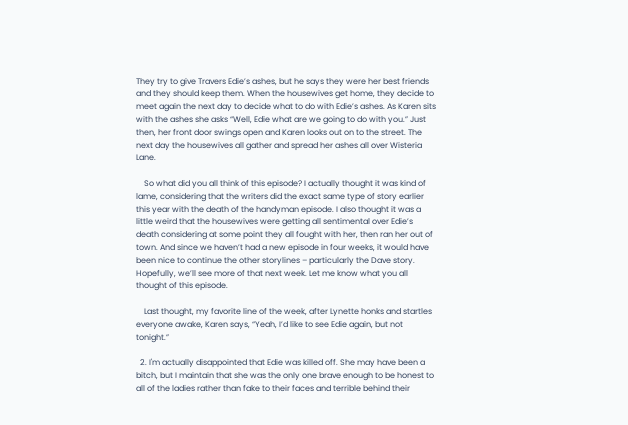They try to give Travers Edie’s ashes, but he says they were her best friends and they should keep them. When the housewives get home, they decide to meet again the next day to decide what to do with Edie’s ashes. As Karen sits with the ashes she asks “Well, Edie what are we going to do with you.” Just then, her front door swings open and Karen looks out on to the street. The next day the housewives all gather and spread her ashes all over Wisteria Lane.

    So what did you all think of this episode? I actually thought it was kind of lame, considering that the writers did the exact same type of story earlier this year with the death of the handyman episode. I also thought it was a little weird that the housewives were getting all sentimental over Edie’s death considering at some point they all fought with her, then ran her out of town. And since we haven’t had a new episode in four weeks, it would have been nice to continue the other storylines – particularly the Dave story. Hopefully, we’ll see more of that next week. Let me know what you all thought of this episode.

    Last thought, my favorite line of the week, after Lynette honks and startles everyone awake, Karen says, “Yeah, I’d like to see Edie again, but not tonight.”

  2. I'm actually disappointed that Edie was killed off. She may have been a bitch, but I maintain that she was the only one brave enough to be honest to all of the ladies rather than fake to their faces and terrible behind their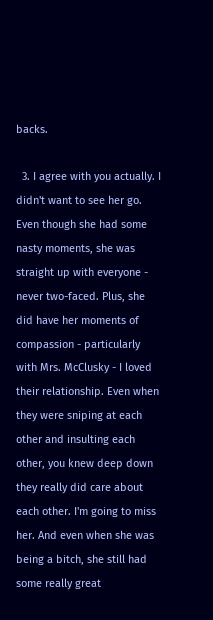backs.

  3. I agree with you actually. I didn't want to see her go. Even though she had some nasty moments, she was straight up with everyone - never two-faced. Plus, she did have her moments of compassion - particularly with Mrs. McClusky - I loved their relationship. Even when they were sniping at each other and insulting each other, you knew deep down they really did care about each other. I'm going to miss her. And even when she was being a bitch, she still had some really great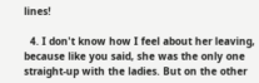lines!

  4. I don't know how I feel about her leaving, because like you said, she was the only one straight-up with the ladies. But on the other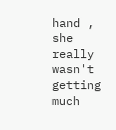hand , she really wasn't getting much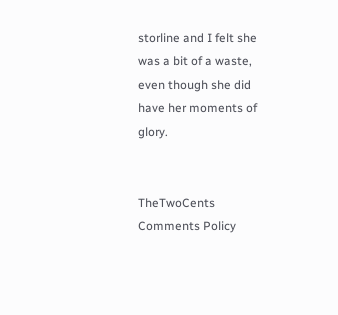storline and I felt she was a bit of a waste, even though she did have her moments of glory.


TheTwoCents Comments Policy